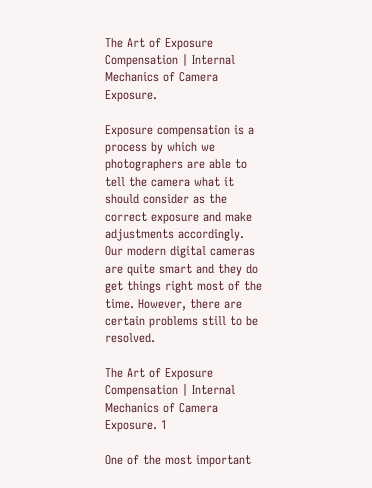The Art of Exposure Compensation | Internal Mechanics of Camera Exposure.

Exposure compensation is a process by which we photographers are able to tell the camera what it should consider as the correct exposure and make adjustments accordingly. Our modern digital cameras are quite smart and they do get things right most of the time. However, there are certain problems still to be resolved.

The Art of Exposure Compensation | Internal Mechanics of Camera Exposure. 1

One of the most important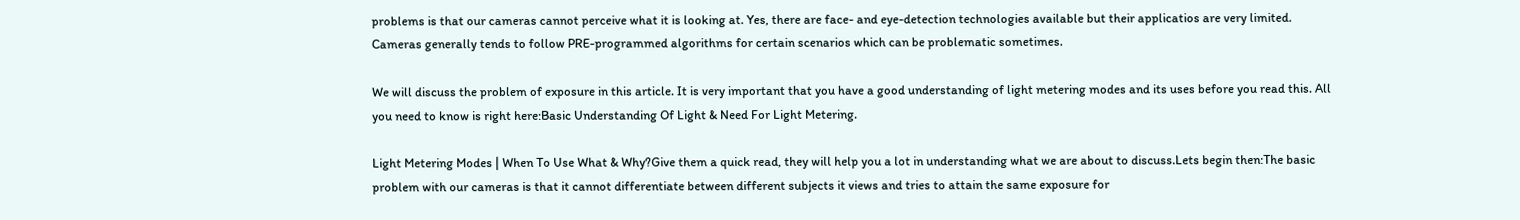problems is that our cameras cannot perceive what it is looking at. Yes, there are face- and eye-detection technologies available but their applicatios are very limited. Cameras generally tends to follow PRE-programmed algorithms for certain scenarios which can be problematic sometimes.

We will discuss the problem of exposure in this article. It is very important that you have a good understanding of light metering modes and its uses before you read this. All you need to know is right here:Basic Understanding Of Light & Need For Light Metering.

Light Metering Modes | When To Use What & Why?Give them a quick read, they will help you a lot in understanding what we are about to discuss.Lets begin then:The basic problem with our cameras is that it cannot differentiate between different subjects it views and tries to attain the same exposure for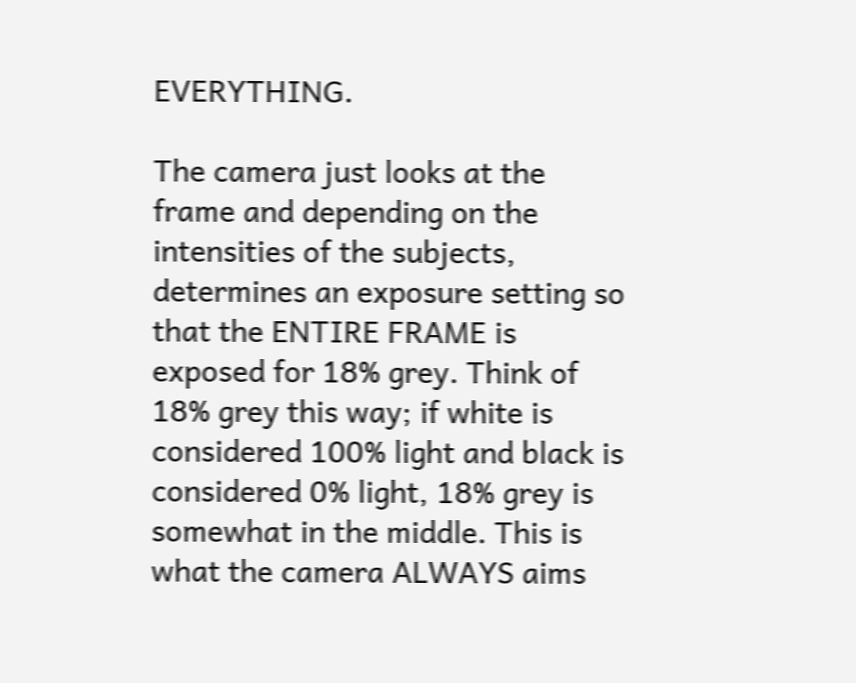EVERYTHING.

The camera just looks at the frame and depending on the intensities of the subjects, determines an exposure setting so that the ENTIRE FRAME is exposed for 18% grey. Think of 18% grey this way; if white is considered 100% light and black is considered 0% light, 18% grey is somewhat in the middle. This is what the camera ALWAYS aims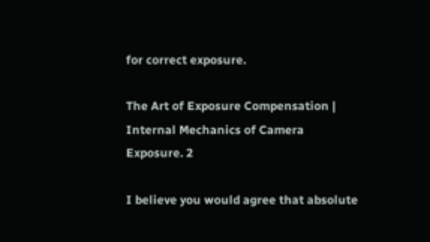for correct exposure.

The Art of Exposure Compensation | Internal Mechanics of Camera Exposure. 2

I believe you would agree that absolute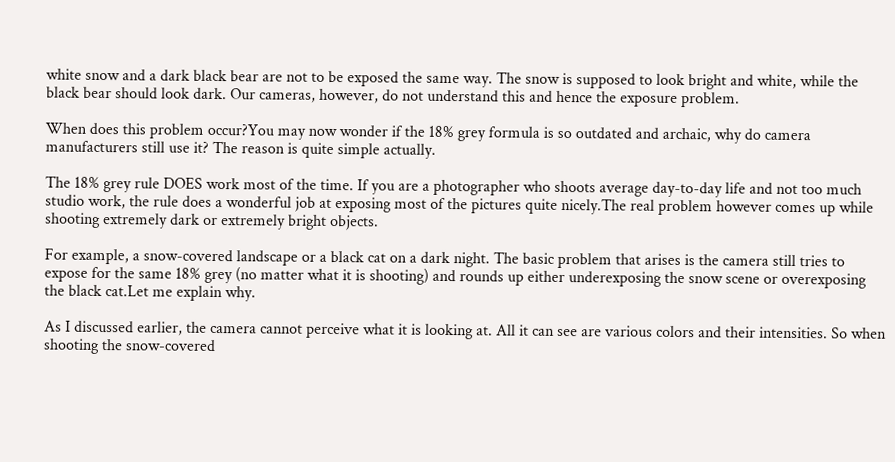white snow and a dark black bear are not to be exposed the same way. The snow is supposed to look bright and white, while the black bear should look dark. Our cameras, however, do not understand this and hence the exposure problem.

When does this problem occur?You may now wonder if the 18% grey formula is so outdated and archaic, why do camera manufacturers still use it? The reason is quite simple actually.

The 18% grey rule DOES work most of the time. If you are a photographer who shoots average day-to-day life and not too much studio work, the rule does a wonderful job at exposing most of the pictures quite nicely.The real problem however comes up while shooting extremely dark or extremely bright objects.

For example, a snow-covered landscape or a black cat on a dark night. The basic problem that arises is the camera still tries to expose for the same 18% grey (no matter what it is shooting) and rounds up either underexposing the snow scene or overexposing the black cat.Let me explain why.

As I discussed earlier, the camera cannot perceive what it is looking at. All it can see are various colors and their intensities. So when shooting the snow-covered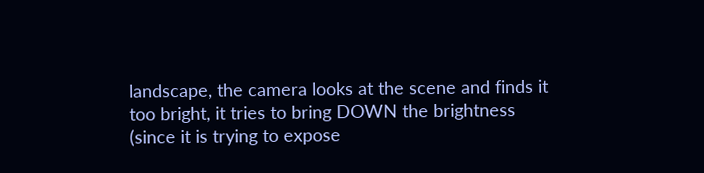landscape, the camera looks at the scene and finds it too bright, it tries to bring DOWN the brightness (since it is trying to expose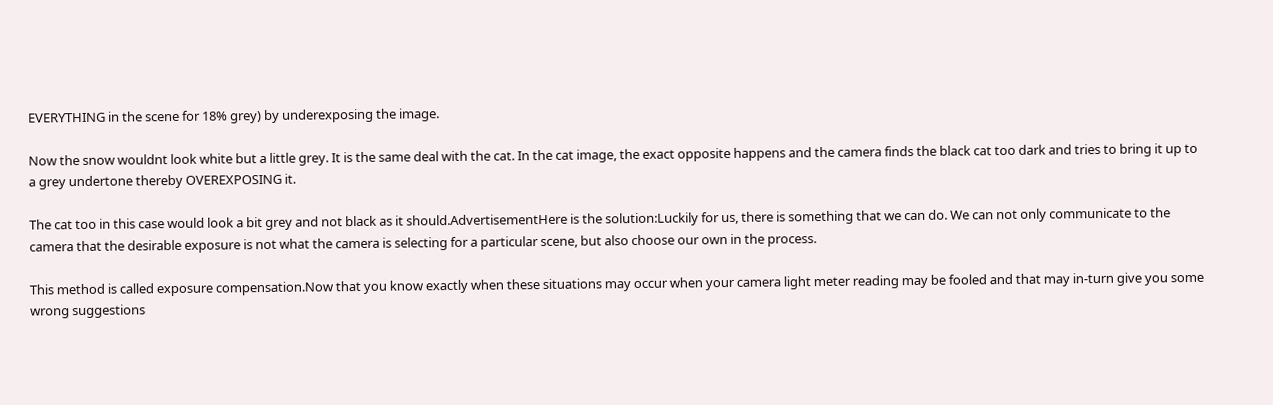EVERYTHING in the scene for 18% grey) by underexposing the image.

Now the snow wouldnt look white but a little grey. It is the same deal with the cat. In the cat image, the exact opposite happens and the camera finds the black cat too dark and tries to bring it up to a grey undertone thereby OVEREXPOSING it.

The cat too in this case would look a bit grey and not black as it should.AdvertisementHere is the solution:Luckily for us, there is something that we can do. We can not only communicate to the camera that the desirable exposure is not what the camera is selecting for a particular scene, but also choose our own in the process.

This method is called exposure compensation.Now that you know exactly when these situations may occur when your camera light meter reading may be fooled and that may in-turn give you some wrong suggestions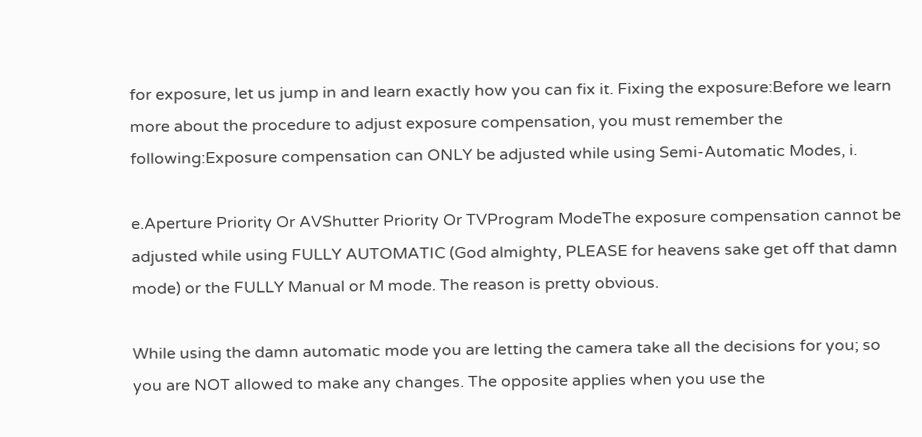for exposure, let us jump in and learn exactly how you can fix it. Fixing the exposure:Before we learn more about the procedure to adjust exposure compensation, you must remember the following:Exposure compensation can ONLY be adjusted while using Semi-Automatic Modes, i.

e.Aperture Priority Or AVShutter Priority Or TVProgram ModeThe exposure compensation cannot be adjusted while using FULLY AUTOMATIC (God almighty, PLEASE for heavens sake get off that damn mode) or the FULLY Manual or M mode. The reason is pretty obvious.

While using the damn automatic mode you are letting the camera take all the decisions for you; so you are NOT allowed to make any changes. The opposite applies when you use the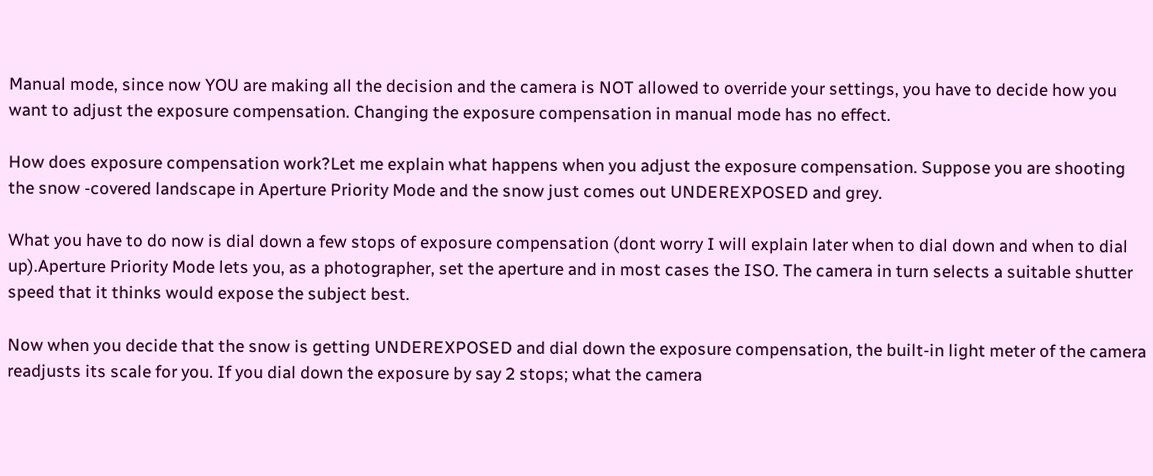Manual mode, since now YOU are making all the decision and the camera is NOT allowed to override your settings, you have to decide how you want to adjust the exposure compensation. Changing the exposure compensation in manual mode has no effect.

How does exposure compensation work?Let me explain what happens when you adjust the exposure compensation. Suppose you are shooting the snow -covered landscape in Aperture Priority Mode and the snow just comes out UNDEREXPOSED and grey.

What you have to do now is dial down a few stops of exposure compensation (dont worry I will explain later when to dial down and when to dial up).Aperture Priority Mode lets you, as a photographer, set the aperture and in most cases the ISO. The camera in turn selects a suitable shutter speed that it thinks would expose the subject best.

Now when you decide that the snow is getting UNDEREXPOSED and dial down the exposure compensation, the built-in light meter of the camera readjusts its scale for you. If you dial down the exposure by say 2 stops; what the camera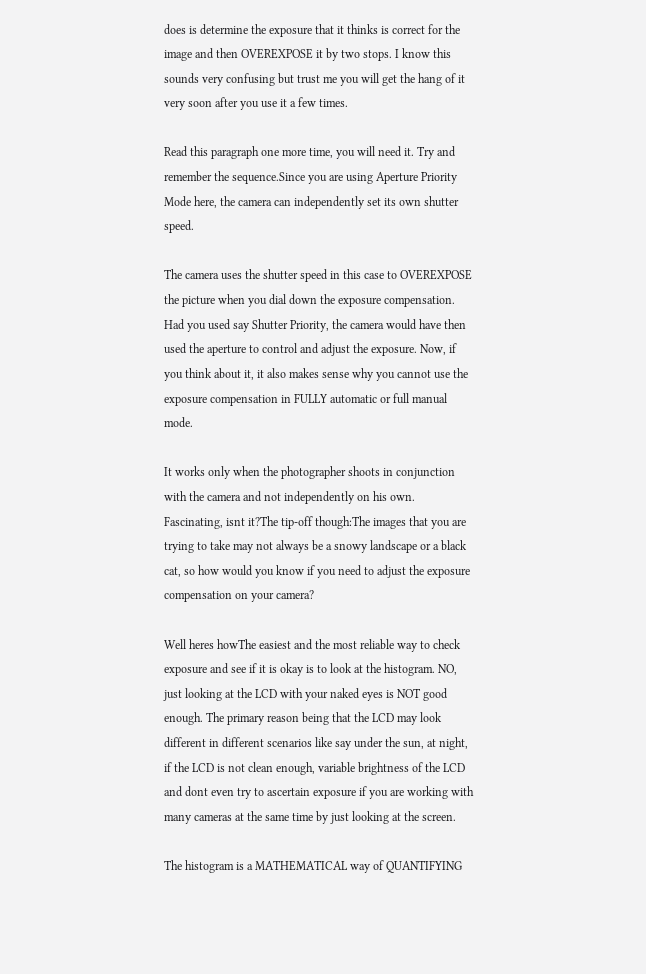does is determine the exposure that it thinks is correct for the image and then OVEREXPOSE it by two stops. I know this sounds very confusing but trust me you will get the hang of it very soon after you use it a few times.

Read this paragraph one more time, you will need it. Try and remember the sequence.Since you are using Aperture Priority Mode here, the camera can independently set its own shutter speed.

The camera uses the shutter speed in this case to OVEREXPOSE the picture when you dial down the exposure compensation. Had you used say Shutter Priority, the camera would have then used the aperture to control and adjust the exposure. Now, if you think about it, it also makes sense why you cannot use the exposure compensation in FULLY automatic or full manual mode.

It works only when the photographer shoots in conjunction with the camera and not independently on his own. Fascinating, isnt it?The tip-off though:The images that you are trying to take may not always be a snowy landscape or a black cat, so how would you know if you need to adjust the exposure compensation on your camera?

Well heres howThe easiest and the most reliable way to check exposure and see if it is okay is to look at the histogram. NO, just looking at the LCD with your naked eyes is NOT good enough. The primary reason being that the LCD may look different in different scenarios like say under the sun, at night, if the LCD is not clean enough, variable brightness of the LCD and dont even try to ascertain exposure if you are working with many cameras at the same time by just looking at the screen.

The histogram is a MATHEMATICAL way of QUANTIFYING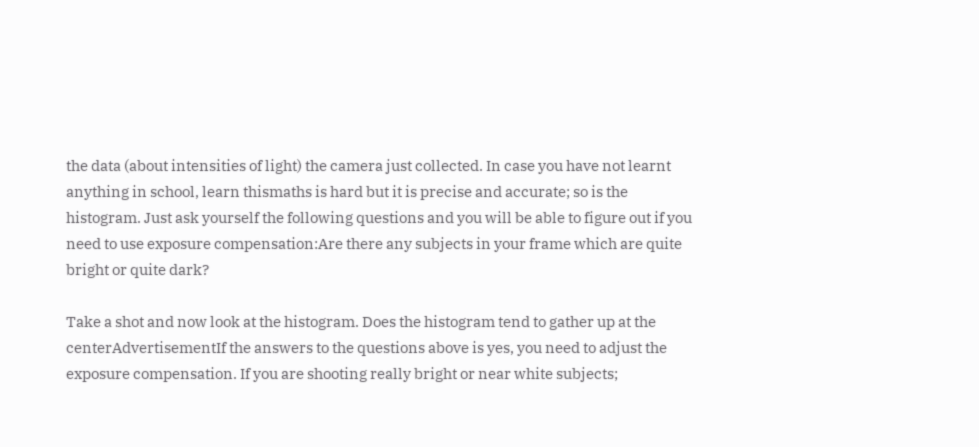the data (about intensities of light) the camera just collected. In case you have not learnt anything in school, learn thismaths is hard but it is precise and accurate; so is the histogram. Just ask yourself the following questions and you will be able to figure out if you need to use exposure compensation:Are there any subjects in your frame which are quite bright or quite dark?

Take a shot and now look at the histogram. Does the histogram tend to gather up at the centerAdvertisementIf the answers to the questions above is yes, you need to adjust the exposure compensation. If you are shooting really bright or near white subjects;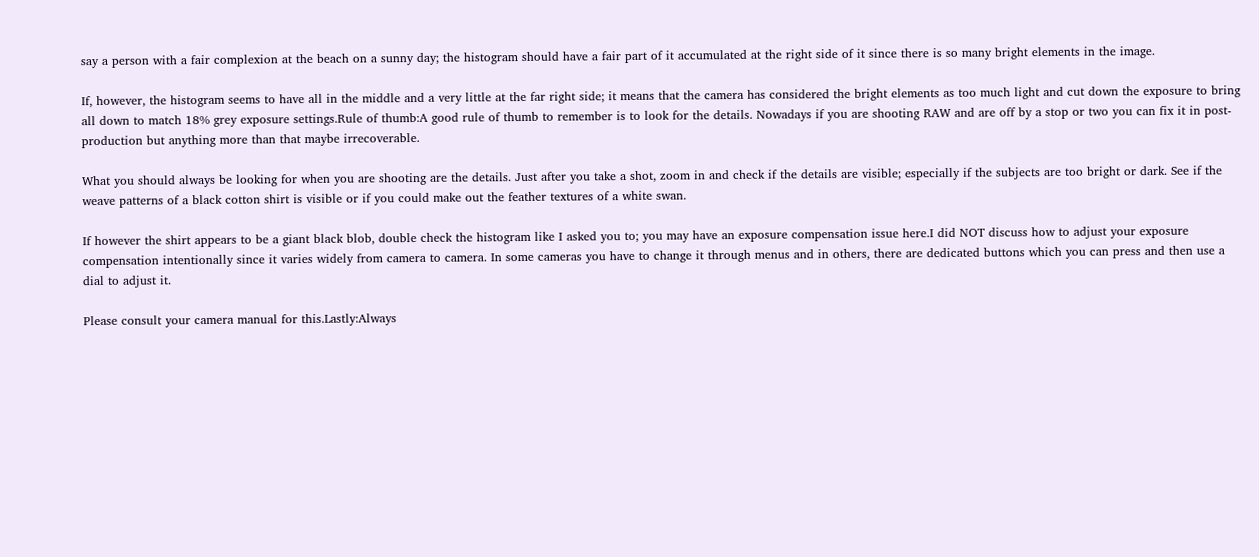say a person with a fair complexion at the beach on a sunny day; the histogram should have a fair part of it accumulated at the right side of it since there is so many bright elements in the image.

If, however, the histogram seems to have all in the middle and a very little at the far right side; it means that the camera has considered the bright elements as too much light and cut down the exposure to bring all down to match 18% grey exposure settings.Rule of thumb:A good rule of thumb to remember is to look for the details. Nowadays if you are shooting RAW and are off by a stop or two you can fix it in post-production but anything more than that maybe irrecoverable.

What you should always be looking for when you are shooting are the details. Just after you take a shot, zoom in and check if the details are visible; especially if the subjects are too bright or dark. See if the weave patterns of a black cotton shirt is visible or if you could make out the feather textures of a white swan.

If however the shirt appears to be a giant black blob, double check the histogram like I asked you to; you may have an exposure compensation issue here.I did NOT discuss how to adjust your exposure compensation intentionally since it varies widely from camera to camera. In some cameras you have to change it through menus and in others, there are dedicated buttons which you can press and then use a dial to adjust it.

Please consult your camera manual for this.Lastly:Always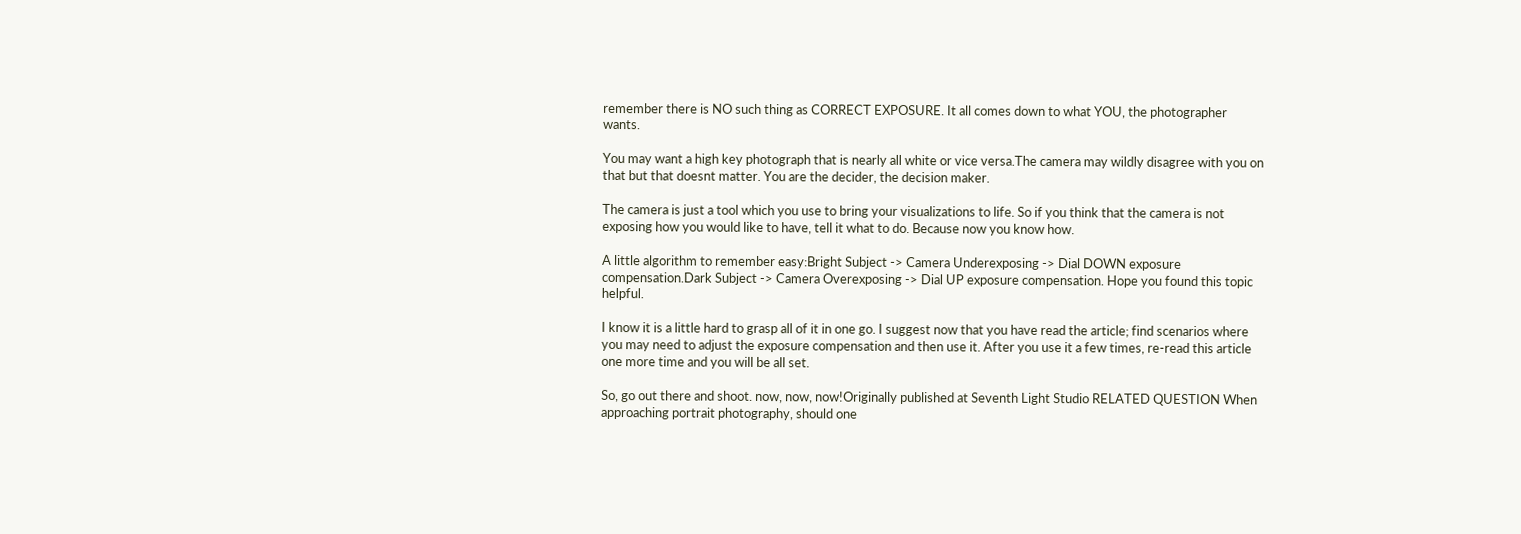remember there is NO such thing as CORRECT EXPOSURE. It all comes down to what YOU, the photographer wants.

You may want a high key photograph that is nearly all white or vice versa.The camera may wildly disagree with you on that but that doesnt matter. You are the decider, the decision maker.

The camera is just a tool which you use to bring your visualizations to life. So if you think that the camera is not exposing how you would like to have, tell it what to do. Because now you know how.

A little algorithm to remember easy:Bright Subject -> Camera Underexposing -> Dial DOWN exposure compensation.Dark Subject -> Camera Overexposing -> Dial UP exposure compensation. Hope you found this topic helpful.

I know it is a little hard to grasp all of it in one go. I suggest now that you have read the article; find scenarios where you may need to adjust the exposure compensation and then use it. After you use it a few times, re-read this article one more time and you will be all set.

So, go out there and shoot. now, now, now!Originally published at Seventh Light Studio RELATED QUESTION When approaching portrait photography, should one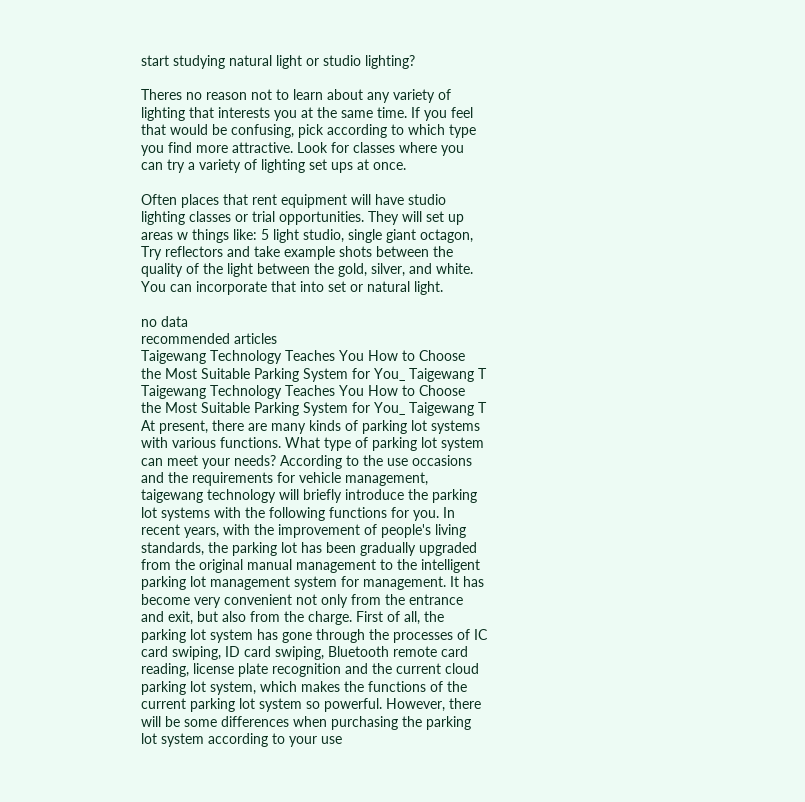start studying natural light or studio lighting?

Theres no reason not to learn about any variety of lighting that interests you at the same time. If you feel that would be confusing, pick according to which type you find more attractive. Look for classes where you can try a variety of lighting set ups at once.

Often places that rent equipment will have studio lighting classes or trial opportunities. They will set up areas w things like: 5 light studio, single giant octagon, Try reflectors and take example shots between the quality of the light between the gold, silver, and white. You can incorporate that into set or natural light.

no data
recommended articles
Taigewang Technology Teaches You How to Choose the Most Suitable Parking System for You_ Taigewang T
Taigewang Technology Teaches You How to Choose the Most Suitable Parking System for You_ Taigewang T
At present, there are many kinds of parking lot systems with various functions. What type of parking lot system can meet your needs? According to the use occasions and the requirements for vehicle management, taigewang technology will briefly introduce the parking lot systems with the following functions for you. In recent years, with the improvement of people's living standards, the parking lot has been gradually upgraded from the original manual management to the intelligent parking lot management system for management. It has become very convenient not only from the entrance and exit, but also from the charge. First of all, the parking lot system has gone through the processes of IC card swiping, ID card swiping, Bluetooth remote card reading, license plate recognition and the current cloud parking lot system, which makes the functions of the current parking lot system so powerful. However, there will be some differences when purchasing the parking lot system according to your use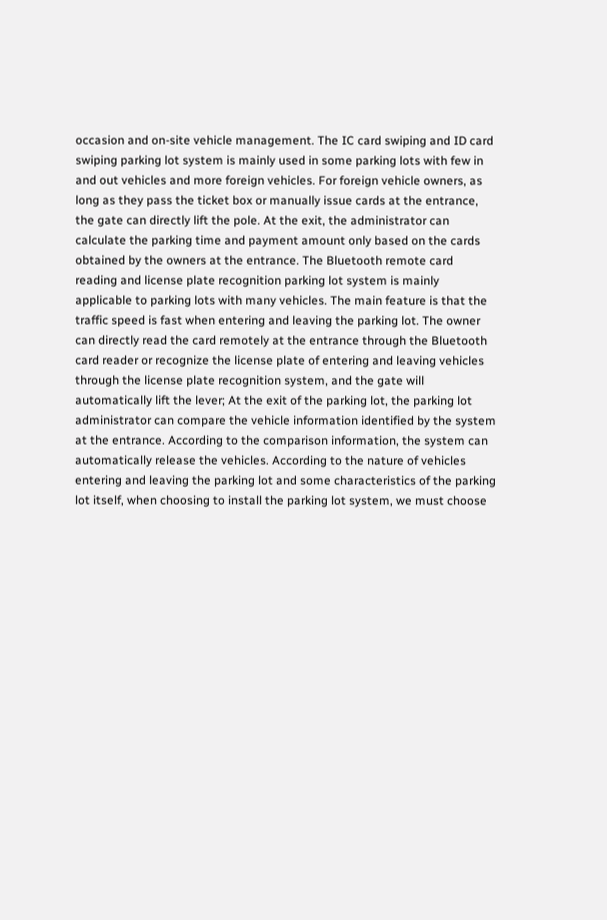occasion and on-site vehicle management. The IC card swiping and ID card swiping parking lot system is mainly used in some parking lots with few in and out vehicles and more foreign vehicles. For foreign vehicle owners, as long as they pass the ticket box or manually issue cards at the entrance, the gate can directly lift the pole. At the exit, the administrator can calculate the parking time and payment amount only based on the cards obtained by the owners at the entrance. The Bluetooth remote card reading and license plate recognition parking lot system is mainly applicable to parking lots with many vehicles. The main feature is that the traffic speed is fast when entering and leaving the parking lot. The owner can directly read the card remotely at the entrance through the Bluetooth card reader or recognize the license plate of entering and leaving vehicles through the license plate recognition system, and the gate will automatically lift the lever; At the exit of the parking lot, the parking lot administrator can compare the vehicle information identified by the system at the entrance. According to the comparison information, the system can automatically release the vehicles. According to the nature of vehicles entering and leaving the parking lot and some characteristics of the parking lot itself, when choosing to install the parking lot system, we must choose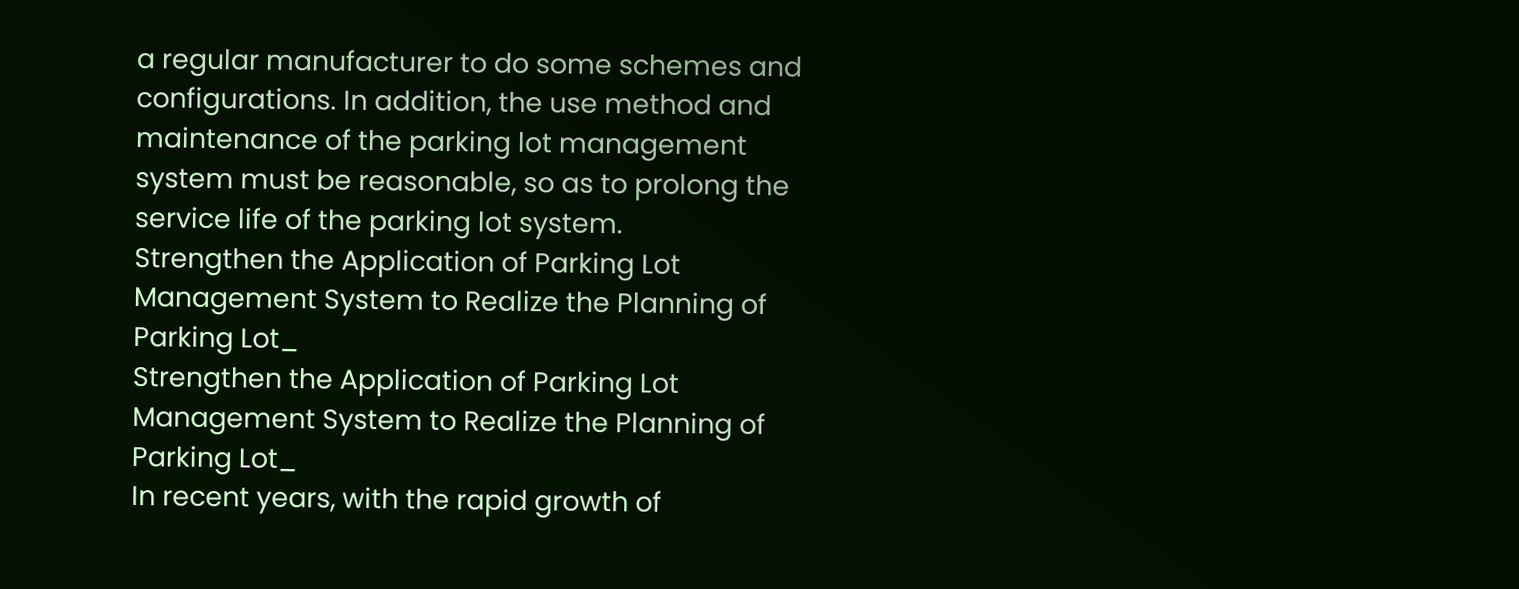a regular manufacturer to do some schemes and configurations. In addition, the use method and maintenance of the parking lot management system must be reasonable, so as to prolong the service life of the parking lot system.
Strengthen the Application of Parking Lot Management System to Realize the Planning of Parking Lot_
Strengthen the Application of Parking Lot Management System to Realize the Planning of Parking Lot_
In recent years, with the rapid growth of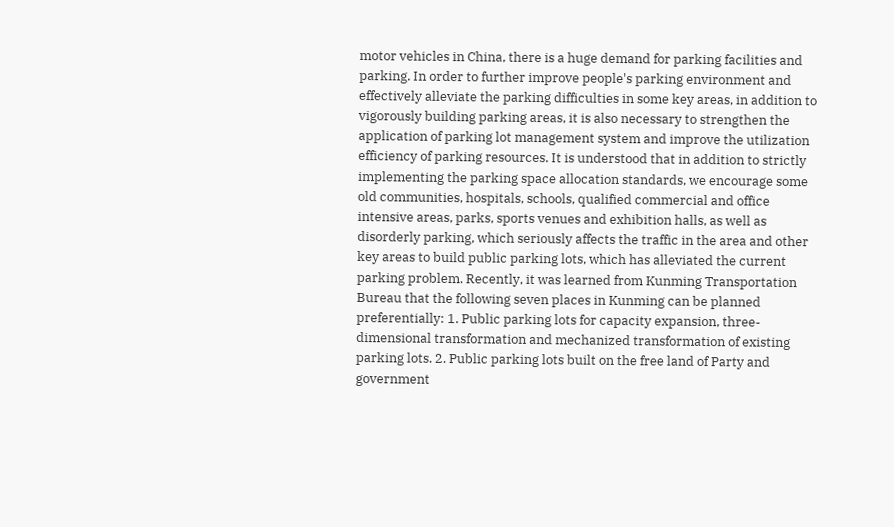motor vehicles in China, there is a huge demand for parking facilities and parking. In order to further improve people's parking environment and effectively alleviate the parking difficulties in some key areas, in addition to vigorously building parking areas, it is also necessary to strengthen the application of parking lot management system and improve the utilization efficiency of parking resources. It is understood that in addition to strictly implementing the parking space allocation standards, we encourage some old communities, hospitals, schools, qualified commercial and office intensive areas, parks, sports venues and exhibition halls, as well as disorderly parking, which seriously affects the traffic in the area and other key areas to build public parking lots, which has alleviated the current parking problem. Recently, it was learned from Kunming Transportation Bureau that the following seven places in Kunming can be planned preferentially: 1. Public parking lots for capacity expansion, three-dimensional transformation and mechanized transformation of existing parking lots. 2. Public parking lots built on the free land of Party and government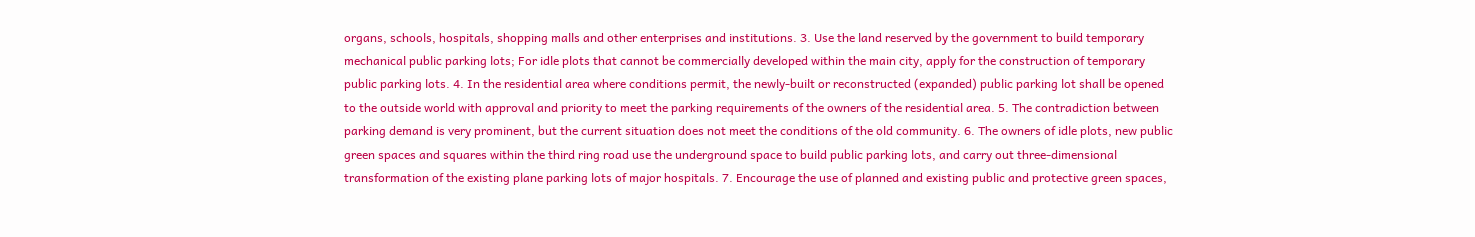organs, schools, hospitals, shopping malls and other enterprises and institutions. 3. Use the land reserved by the government to build temporary mechanical public parking lots; For idle plots that cannot be commercially developed within the main city, apply for the construction of temporary public parking lots. 4. In the residential area where conditions permit, the newly-built or reconstructed (expanded) public parking lot shall be opened to the outside world with approval and priority to meet the parking requirements of the owners of the residential area. 5. The contradiction between parking demand is very prominent, but the current situation does not meet the conditions of the old community. 6. The owners of idle plots, new public green spaces and squares within the third ring road use the underground space to build public parking lots, and carry out three-dimensional transformation of the existing plane parking lots of major hospitals. 7. Encourage the use of planned and existing public and protective green spaces,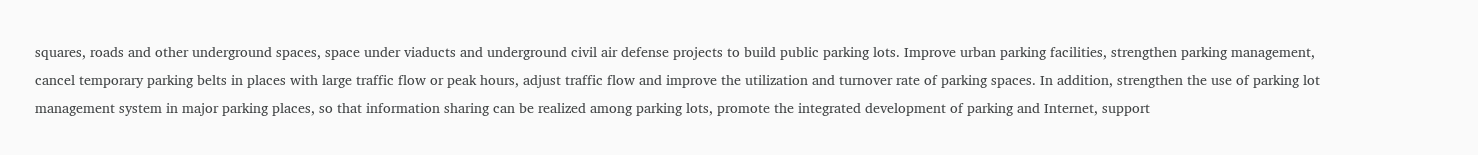squares, roads and other underground spaces, space under viaducts and underground civil air defense projects to build public parking lots. Improve urban parking facilities, strengthen parking management, cancel temporary parking belts in places with large traffic flow or peak hours, adjust traffic flow and improve the utilization and turnover rate of parking spaces. In addition, strengthen the use of parking lot management system in major parking places, so that information sharing can be realized among parking lots, promote the integrated development of parking and Internet, support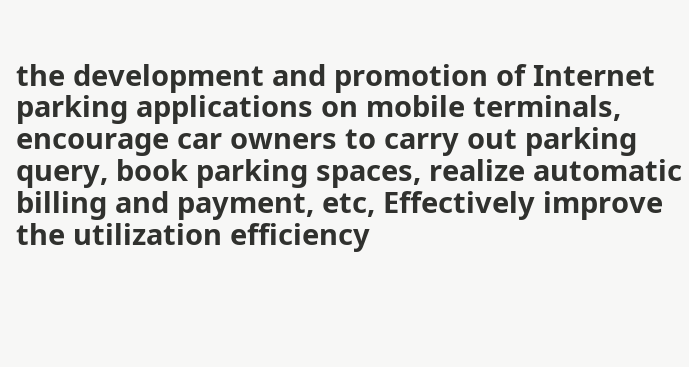the development and promotion of Internet parking applications on mobile terminals, encourage car owners to carry out parking query, book parking spaces, realize automatic billing and payment, etc, Effectively improve the utilization efficiency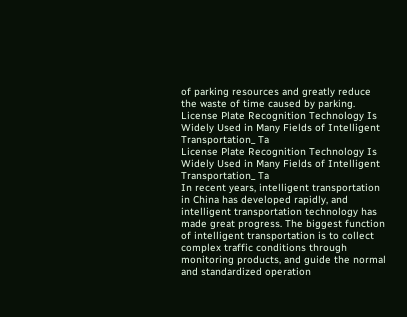of parking resources and greatly reduce the waste of time caused by parking.
License Plate Recognition Technology Is Widely Used in Many Fields of Intelligent Transportation_ Ta
License Plate Recognition Technology Is Widely Used in Many Fields of Intelligent Transportation_ Ta
In recent years, intelligent transportation in China has developed rapidly, and intelligent transportation technology has made great progress. The biggest function of intelligent transportation is to collect complex traffic conditions through monitoring products, and guide the normal and standardized operation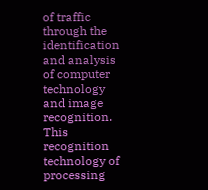of traffic through the identification and analysis of computer technology and image recognition. This recognition technology of processing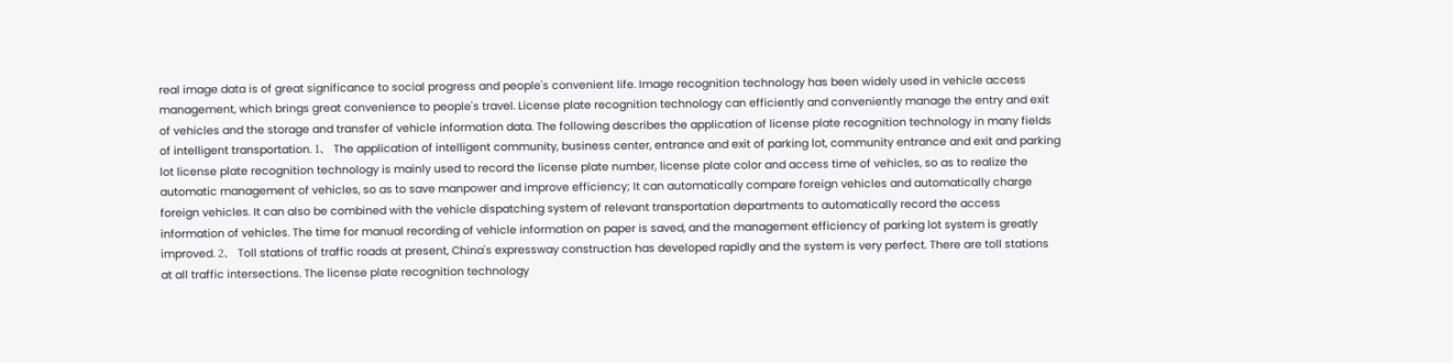real image data is of great significance to social progress and people's convenient life. Image recognition technology has been widely used in vehicle access management, which brings great convenience to people's travel. License plate recognition technology can efficiently and conveniently manage the entry and exit of vehicles and the storage and transfer of vehicle information data. The following describes the application of license plate recognition technology in many fields of intelligent transportation. 1、 The application of intelligent community, business center, entrance and exit of parking lot, community entrance and exit and parking lot license plate recognition technology is mainly used to record the license plate number, license plate color and access time of vehicles, so as to realize the automatic management of vehicles, so as to save manpower and improve efficiency; It can automatically compare foreign vehicles and automatically charge foreign vehicles. It can also be combined with the vehicle dispatching system of relevant transportation departments to automatically record the access information of vehicles. The time for manual recording of vehicle information on paper is saved, and the management efficiency of parking lot system is greatly improved. 2、 Toll stations of traffic roads at present, China's expressway construction has developed rapidly and the system is very perfect. There are toll stations at all traffic intersections. The license plate recognition technology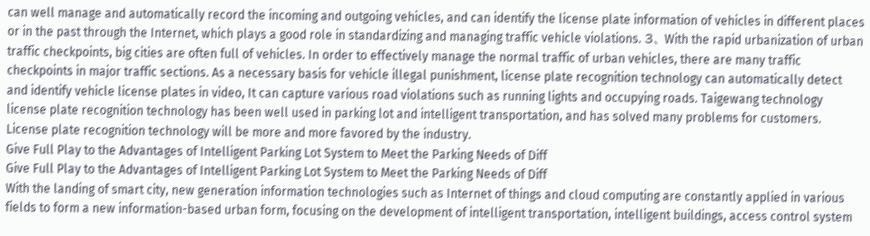can well manage and automatically record the incoming and outgoing vehicles, and can identify the license plate information of vehicles in different places or in the past through the Internet, which plays a good role in standardizing and managing traffic vehicle violations. 3、 With the rapid urbanization of urban traffic checkpoints, big cities are often full of vehicles. In order to effectively manage the normal traffic of urban vehicles, there are many traffic checkpoints in major traffic sections. As a necessary basis for vehicle illegal punishment, license plate recognition technology can automatically detect and identify vehicle license plates in video, It can capture various road violations such as running lights and occupying roads. Taigewang technology license plate recognition technology has been well used in parking lot and intelligent transportation, and has solved many problems for customers. License plate recognition technology will be more and more favored by the industry.
Give Full Play to the Advantages of Intelligent Parking Lot System to Meet the Parking Needs of Diff
Give Full Play to the Advantages of Intelligent Parking Lot System to Meet the Parking Needs of Diff
With the landing of smart city, new generation information technologies such as Internet of things and cloud computing are constantly applied in various fields to form a new information-based urban form, focusing on the development of intelligent transportation, intelligent buildings, access control system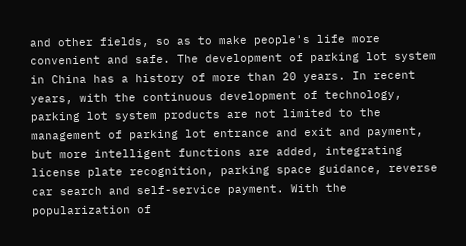and other fields, so as to make people's life more convenient and safe. The development of parking lot system in China has a history of more than 20 years. In recent years, with the continuous development of technology, parking lot system products are not limited to the management of parking lot entrance and exit and payment, but more intelligent functions are added, integrating license plate recognition, parking space guidance, reverse car search and self-service payment. With the popularization of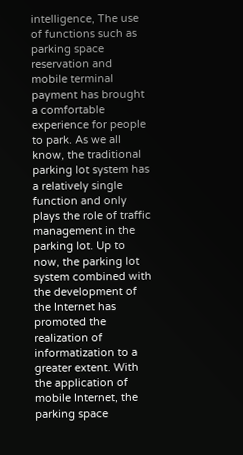intelligence, The use of functions such as parking space reservation and mobile terminal payment has brought a comfortable experience for people to park. As we all know, the traditional parking lot system has a relatively single function and only plays the role of traffic management in the parking lot. Up to now, the parking lot system combined with the development of the Internet has promoted the realization of informatization to a greater extent. With the application of mobile Internet, the parking space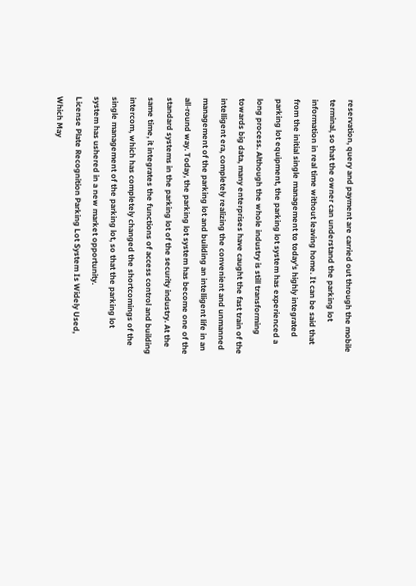reservation, query and payment are carried out through the mobile terminal, so that the owner can understand the parking lot information in real time without leaving home. It can be said that from the initial single management to today's highly integrated parking lot equipment, the parking lot system has experienced a long process. Although the whole industry is still transforming towards big data, many enterprises have caught the fast train of the intelligent era, completely realizing the convenient and unmanned management of the parking lot and building an intelligent life in an all-round way. Today, the parking lot system has become one of the standard systems in the parking lot of the security industry. At the same time, it integrates the functions of access control and building intercom, which has completely changed the shortcomings of the single management of the parking lot, so that the parking lot system has ushered in a new market opportunity.
License Plate Recognition Parking Lot System Is Widely Used, Which May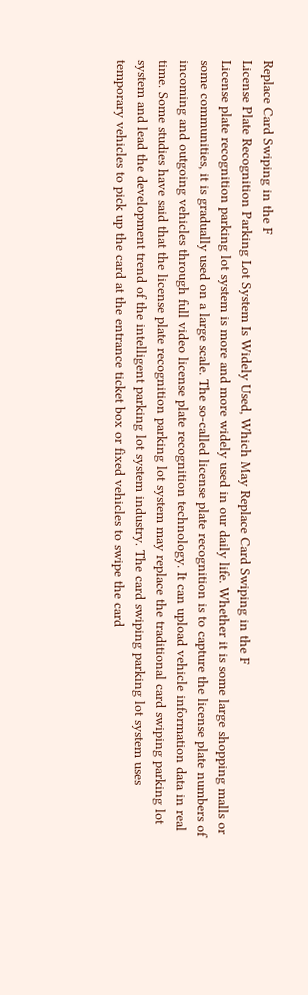Replace Card Swiping in the F
License Plate Recognition Parking Lot System Is Widely Used, Which May Replace Card Swiping in the F
License plate recognition parking lot system is more and more widely used in our daily life. Whether it is some large shopping malls or some communities, it is gradually used on a large scale. The so-called license plate recognition is to capture the license plate numbers of incoming and outgoing vehicles through full video license plate recognition technology. It can upload vehicle information data in real time. Some studies have said that the license plate recognition parking lot system may replace the traditional card swiping parking lot system and lead the development trend of the intelligent parking lot system industry. The card swiping parking lot system uses temporary vehicles to pick up the card at the entrance ticket box or fixed vehicles to swipe the card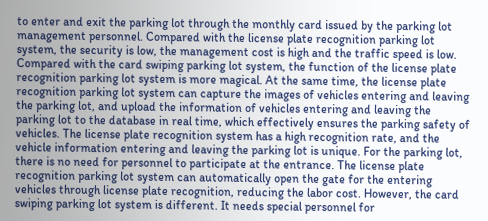to enter and exit the parking lot through the monthly card issued by the parking lot management personnel. Compared with the license plate recognition parking lot system, the security is low, the management cost is high and the traffic speed is low. Compared with the card swiping parking lot system, the function of the license plate recognition parking lot system is more magical. At the same time, the license plate recognition parking lot system can capture the images of vehicles entering and leaving the parking lot, and upload the information of vehicles entering and leaving the parking lot to the database in real time, which effectively ensures the parking safety of vehicles. The license plate recognition system has a high recognition rate, and the vehicle information entering and leaving the parking lot is unique. For the parking lot, there is no need for personnel to participate at the entrance. The license plate recognition parking lot system can automatically open the gate for the entering vehicles through license plate recognition, reducing the labor cost. However, the card swiping parking lot system is different. It needs special personnel for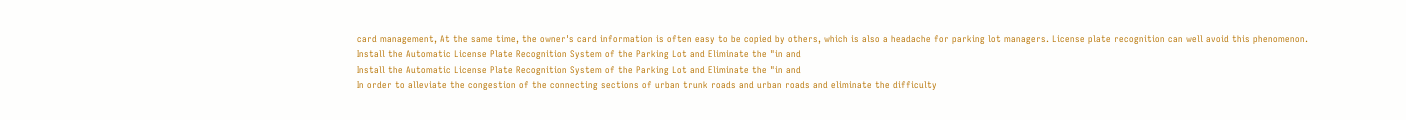card management, At the same time, the owner's card information is often easy to be copied by others, which is also a headache for parking lot managers. License plate recognition can well avoid this phenomenon.
Install the Automatic License Plate Recognition System of the Parking Lot and Eliminate the "in and
Install the Automatic License Plate Recognition System of the Parking Lot and Eliminate the "in and
In order to alleviate the congestion of the connecting sections of urban trunk roads and urban roads and eliminate the difficulty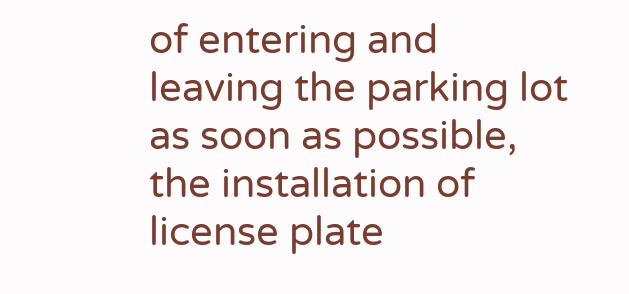of entering and leaving the parking lot as soon as possible, the installation of license plate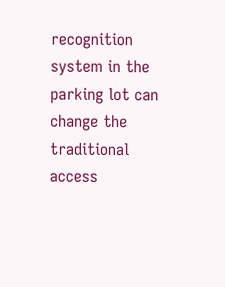recognition system in the parking lot can change the traditional access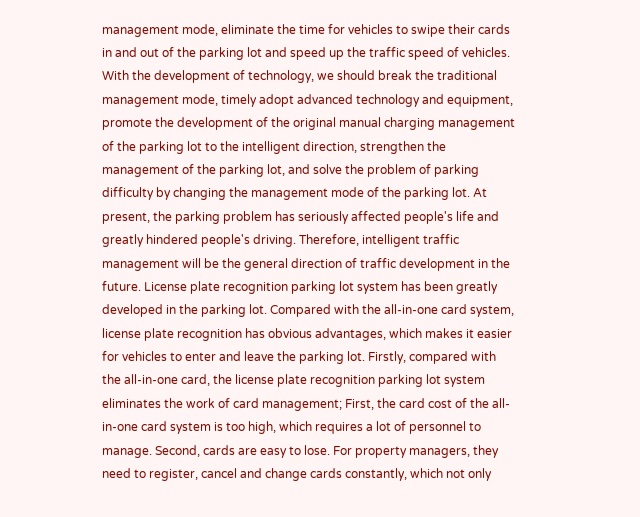management mode, eliminate the time for vehicles to swipe their cards in and out of the parking lot and speed up the traffic speed of vehicles. With the development of technology, we should break the traditional management mode, timely adopt advanced technology and equipment, promote the development of the original manual charging management of the parking lot to the intelligent direction, strengthen the management of the parking lot, and solve the problem of parking difficulty by changing the management mode of the parking lot. At present, the parking problem has seriously affected people's life and greatly hindered people's driving. Therefore, intelligent traffic management will be the general direction of traffic development in the future. License plate recognition parking lot system has been greatly developed in the parking lot. Compared with the all-in-one card system, license plate recognition has obvious advantages, which makes it easier for vehicles to enter and leave the parking lot. Firstly, compared with the all-in-one card, the license plate recognition parking lot system eliminates the work of card management; First, the card cost of the all-in-one card system is too high, which requires a lot of personnel to manage. Second, cards are easy to lose. For property managers, they need to register, cancel and change cards constantly, which not only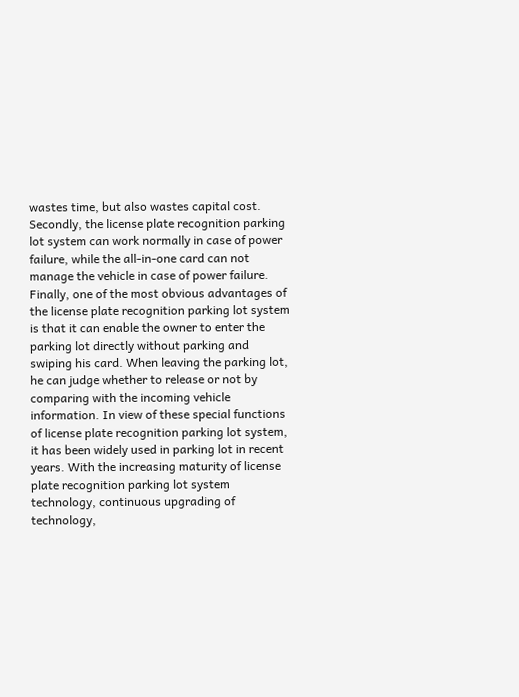wastes time, but also wastes capital cost. Secondly, the license plate recognition parking lot system can work normally in case of power failure, while the all-in-one card can not manage the vehicle in case of power failure. Finally, one of the most obvious advantages of the license plate recognition parking lot system is that it can enable the owner to enter the parking lot directly without parking and swiping his card. When leaving the parking lot, he can judge whether to release or not by comparing with the incoming vehicle information. In view of these special functions of license plate recognition parking lot system, it has been widely used in parking lot in recent years. With the increasing maturity of license plate recognition parking lot system technology, continuous upgrading of technology,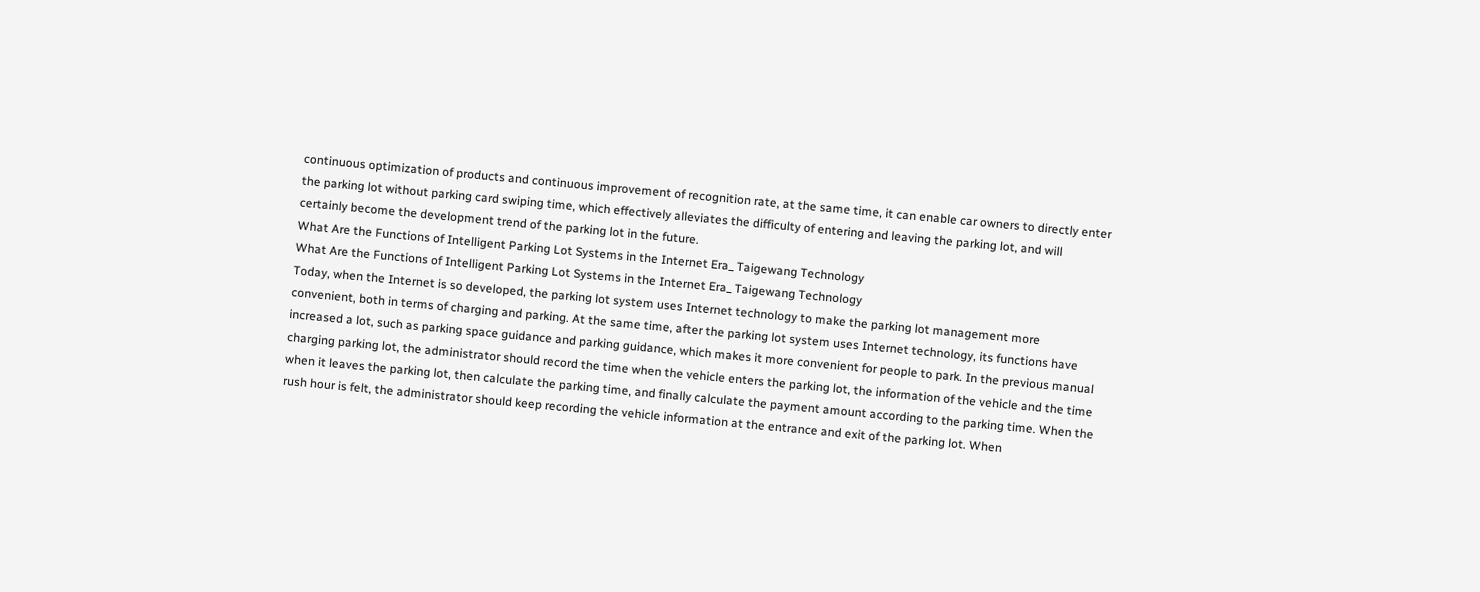continuous optimization of products and continuous improvement of recognition rate, at the same time, it can enable car owners to directly enter the parking lot without parking card swiping time, which effectively alleviates the difficulty of entering and leaving the parking lot, and will certainly become the development trend of the parking lot in the future.
What Are the Functions of Intelligent Parking Lot Systems in the Internet Era_ Taigewang Technology
What Are the Functions of Intelligent Parking Lot Systems in the Internet Era_ Taigewang Technology
Today, when the Internet is so developed, the parking lot system uses Internet technology to make the parking lot management more convenient, both in terms of charging and parking. At the same time, after the parking lot system uses Internet technology, its functions have increased a lot, such as parking space guidance and parking guidance, which makes it more convenient for people to park. In the previous manual charging parking lot, the administrator should record the time when the vehicle enters the parking lot, the information of the vehicle and the time when it leaves the parking lot, then calculate the parking time, and finally calculate the payment amount according to the parking time. When the rush hour is felt, the administrator should keep recording the vehicle information at the entrance and exit of the parking lot. When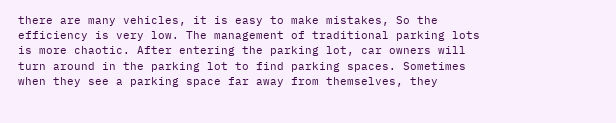there are many vehicles, it is easy to make mistakes, So the efficiency is very low. The management of traditional parking lots is more chaotic. After entering the parking lot, car owners will turn around in the parking lot to find parking spaces. Sometimes when they see a parking space far away from themselves, they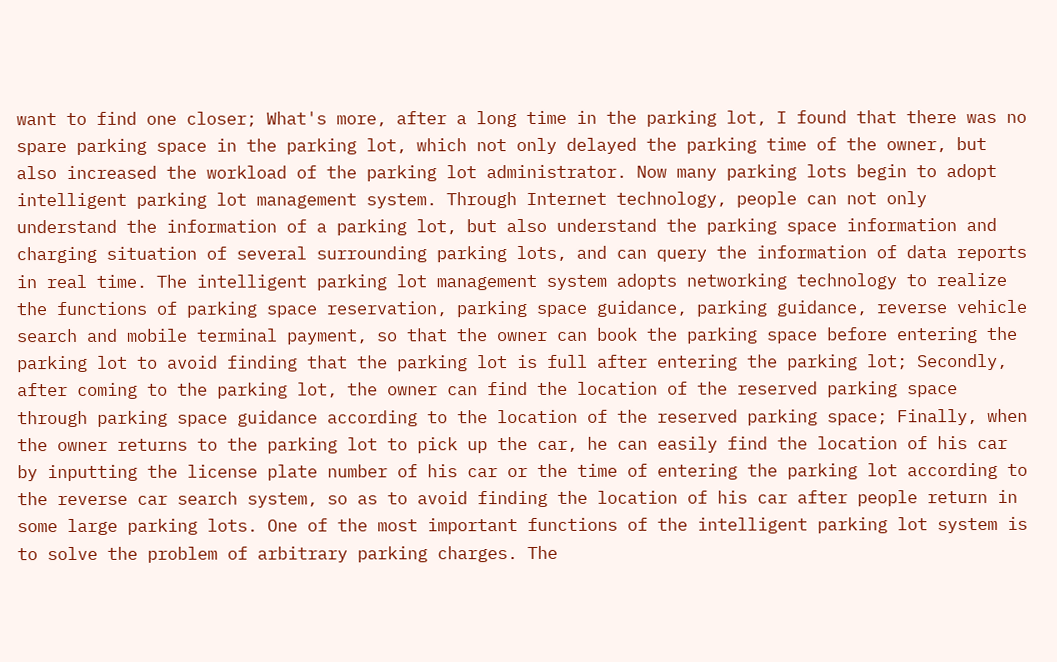want to find one closer; What's more, after a long time in the parking lot, I found that there was no spare parking space in the parking lot, which not only delayed the parking time of the owner, but also increased the workload of the parking lot administrator. Now many parking lots begin to adopt intelligent parking lot management system. Through Internet technology, people can not only understand the information of a parking lot, but also understand the parking space information and charging situation of several surrounding parking lots, and can query the information of data reports in real time. The intelligent parking lot management system adopts networking technology to realize the functions of parking space reservation, parking space guidance, parking guidance, reverse vehicle search and mobile terminal payment, so that the owner can book the parking space before entering the parking lot to avoid finding that the parking lot is full after entering the parking lot; Secondly, after coming to the parking lot, the owner can find the location of the reserved parking space through parking space guidance according to the location of the reserved parking space; Finally, when the owner returns to the parking lot to pick up the car, he can easily find the location of his car by inputting the license plate number of his car or the time of entering the parking lot according to the reverse car search system, so as to avoid finding the location of his car after people return in some large parking lots. One of the most important functions of the intelligent parking lot system is to solve the problem of arbitrary parking charges. The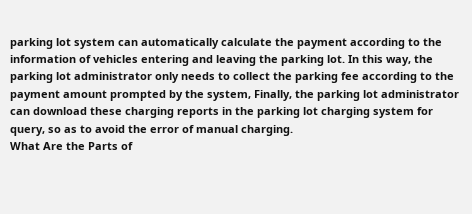parking lot system can automatically calculate the payment according to the information of vehicles entering and leaving the parking lot. In this way, the parking lot administrator only needs to collect the parking fee according to the payment amount prompted by the system, Finally, the parking lot administrator can download these charging reports in the parking lot charging system for query, so as to avoid the error of manual charging.
What Are the Parts of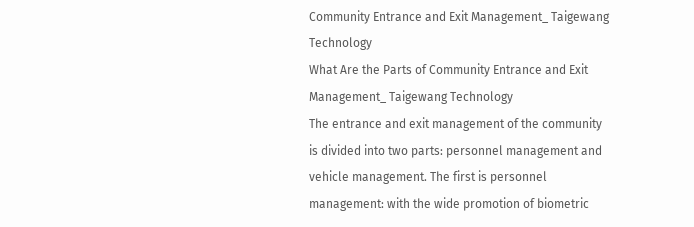Community Entrance and Exit Management_ Taigewang Technology
What Are the Parts of Community Entrance and Exit Management_ Taigewang Technology
The entrance and exit management of the community is divided into two parts: personnel management and vehicle management. The first is personnel management: with the wide promotion of biometric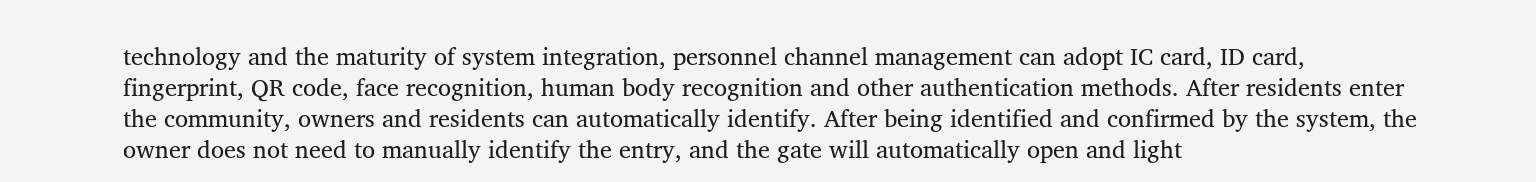technology and the maturity of system integration, personnel channel management can adopt IC card, ID card, fingerprint, QR code, face recognition, human body recognition and other authentication methods. After residents enter the community, owners and residents can automatically identify. After being identified and confirmed by the system, the owner does not need to manually identify the entry, and the gate will automatically open and light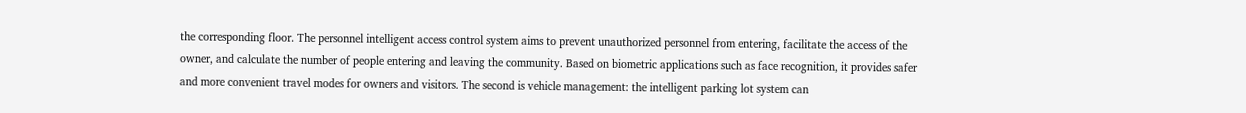the corresponding floor. The personnel intelligent access control system aims to prevent unauthorized personnel from entering, facilitate the access of the owner, and calculate the number of people entering and leaving the community. Based on biometric applications such as face recognition, it provides safer and more convenient travel modes for owners and visitors. The second is vehicle management: the intelligent parking lot system can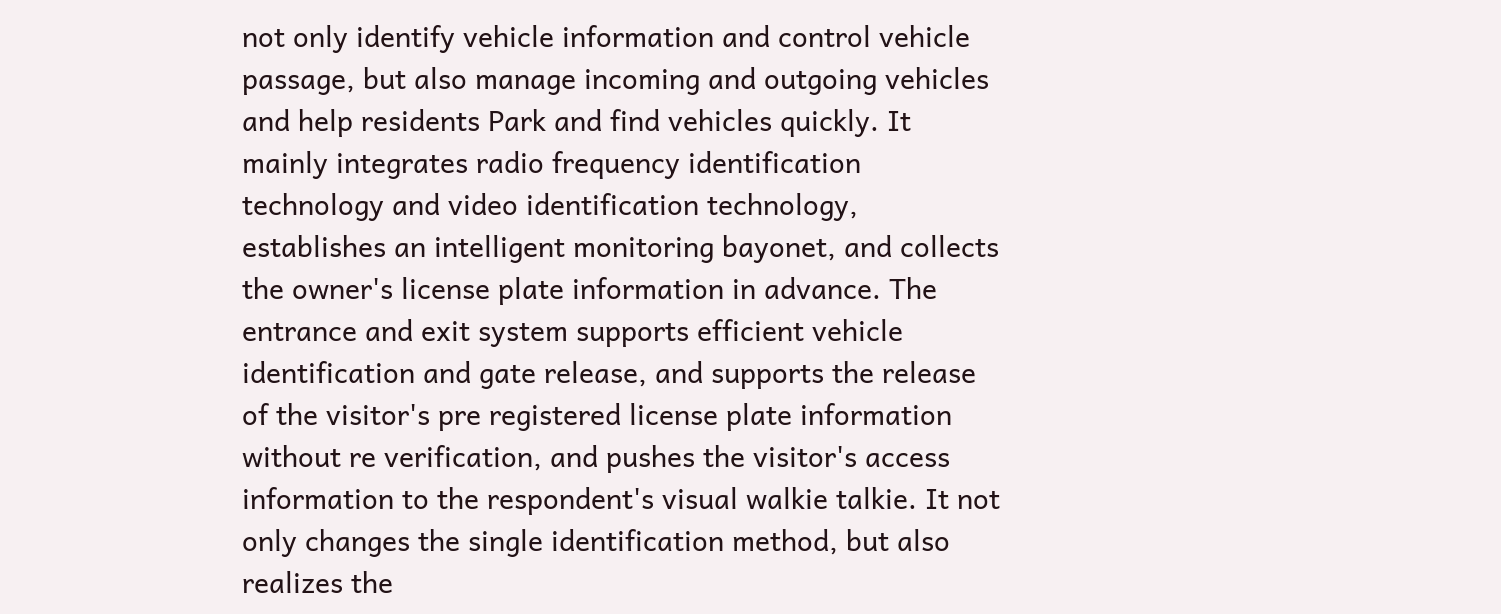not only identify vehicle information and control vehicle passage, but also manage incoming and outgoing vehicles and help residents Park and find vehicles quickly. It mainly integrates radio frequency identification technology and video identification technology, establishes an intelligent monitoring bayonet, and collects the owner's license plate information in advance. The entrance and exit system supports efficient vehicle identification and gate release, and supports the release of the visitor's pre registered license plate information without re verification, and pushes the visitor's access information to the respondent's visual walkie talkie. It not only changes the single identification method, but also realizes the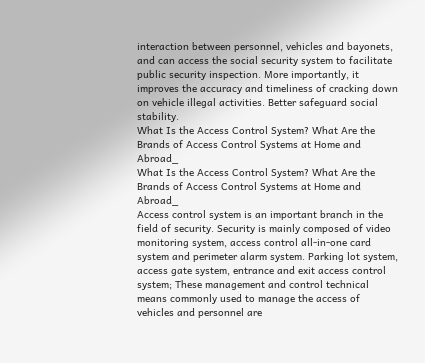interaction between personnel, vehicles and bayonets, and can access the social security system to facilitate public security inspection. More importantly, it improves the accuracy and timeliness of cracking down on vehicle illegal activities. Better safeguard social stability.
What Is the Access Control System? What Are the Brands of Access Control Systems at Home and Abroad_
What Is the Access Control System? What Are the Brands of Access Control Systems at Home and Abroad_
Access control system is an important branch in the field of security. Security is mainly composed of video monitoring system, access control all-in-one card system and perimeter alarm system. Parking lot system, access gate system, entrance and exit access control system; These management and control technical means commonly used to manage the access of vehicles and personnel are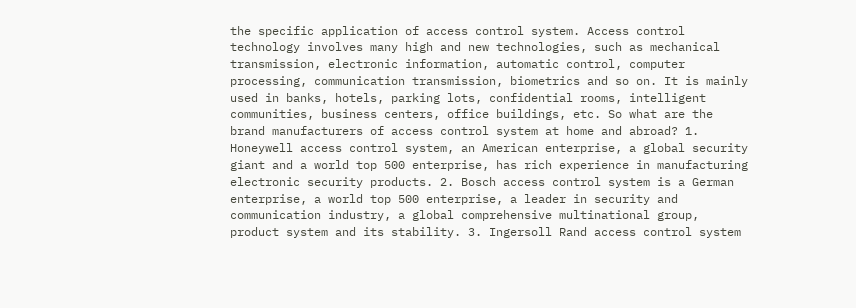the specific application of access control system. Access control technology involves many high and new technologies, such as mechanical transmission, electronic information, automatic control, computer processing, communication transmission, biometrics and so on. It is mainly used in banks, hotels, parking lots, confidential rooms, intelligent communities, business centers, office buildings, etc. So what are the brand manufacturers of access control system at home and abroad? 1. Honeywell access control system, an American enterprise, a global security giant and a world top 500 enterprise, has rich experience in manufacturing electronic security products. 2. Bosch access control system is a German enterprise, a world top 500 enterprise, a leader in security and communication industry, a global comprehensive multinational group, product system and its stability. 3. Ingersoll Rand access control system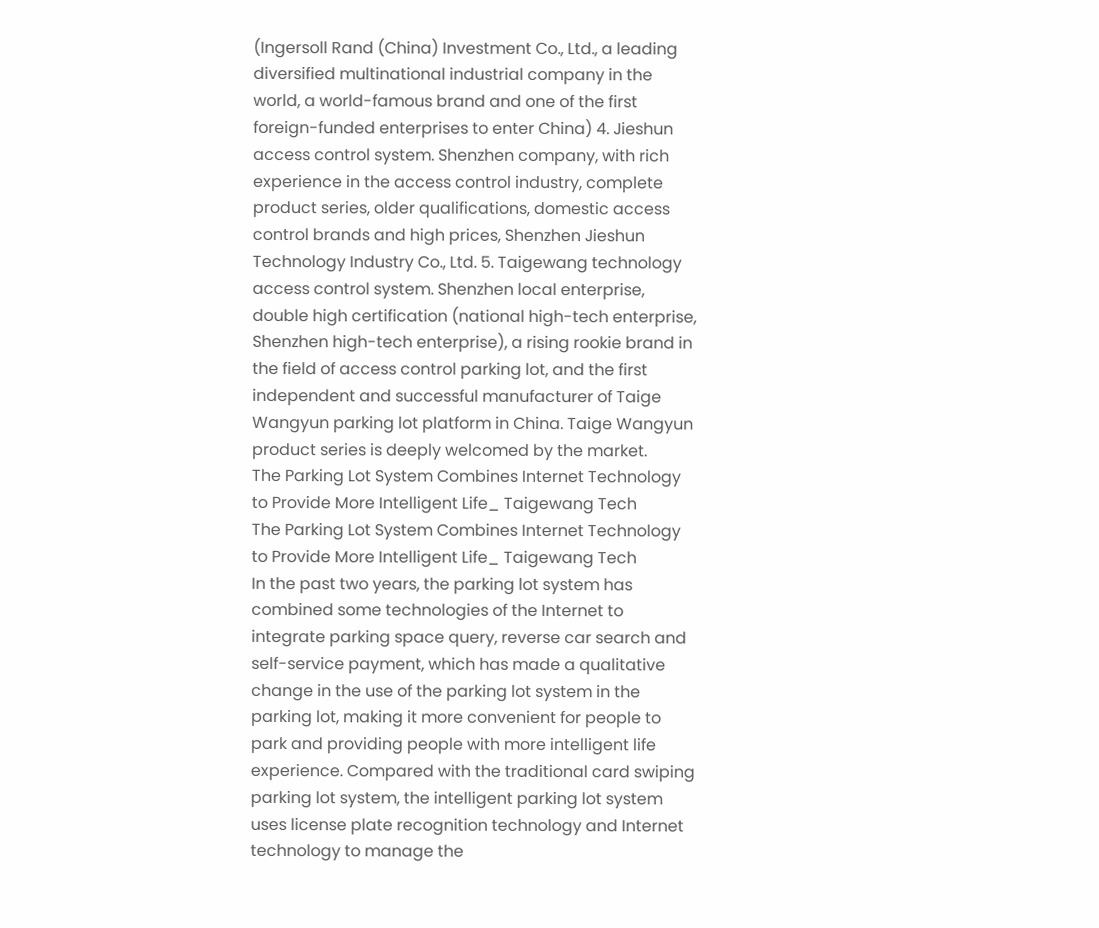(Ingersoll Rand (China) Investment Co., Ltd., a leading diversified multinational industrial company in the world, a world-famous brand and one of the first foreign-funded enterprises to enter China) 4. Jieshun access control system. Shenzhen company, with rich experience in the access control industry, complete product series, older qualifications, domestic access control brands and high prices, Shenzhen Jieshun Technology Industry Co., Ltd. 5. Taigewang technology access control system. Shenzhen local enterprise, double high certification (national high-tech enterprise, Shenzhen high-tech enterprise), a rising rookie brand in the field of access control parking lot, and the first independent and successful manufacturer of Taige Wangyun parking lot platform in China. Taige Wangyun product series is deeply welcomed by the market.
The Parking Lot System Combines Internet Technology to Provide More Intelligent Life_ Taigewang Tech
The Parking Lot System Combines Internet Technology to Provide More Intelligent Life_ Taigewang Tech
In the past two years, the parking lot system has combined some technologies of the Internet to integrate parking space query, reverse car search and self-service payment, which has made a qualitative change in the use of the parking lot system in the parking lot, making it more convenient for people to park and providing people with more intelligent life experience. Compared with the traditional card swiping parking lot system, the intelligent parking lot system uses license plate recognition technology and Internet technology to manage the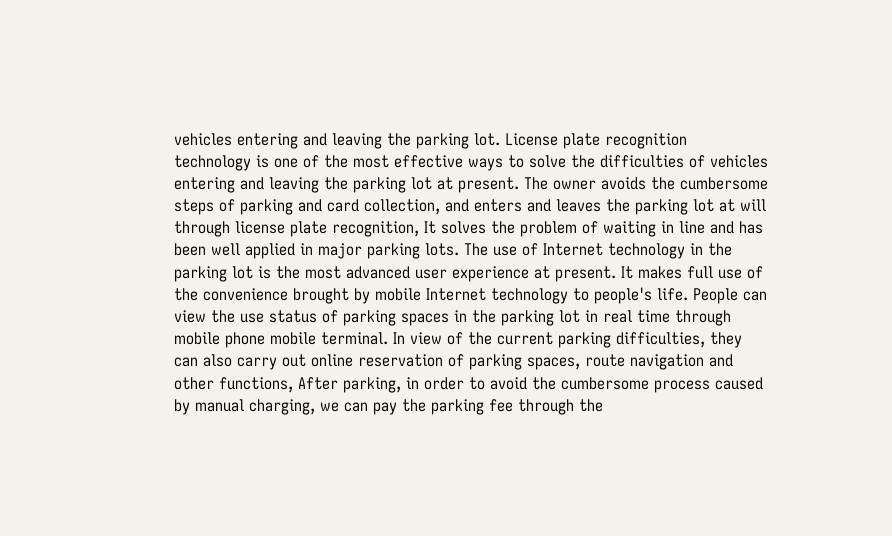vehicles entering and leaving the parking lot. License plate recognition technology is one of the most effective ways to solve the difficulties of vehicles entering and leaving the parking lot at present. The owner avoids the cumbersome steps of parking and card collection, and enters and leaves the parking lot at will through license plate recognition, It solves the problem of waiting in line and has been well applied in major parking lots. The use of Internet technology in the parking lot is the most advanced user experience at present. It makes full use of the convenience brought by mobile Internet technology to people's life. People can view the use status of parking spaces in the parking lot in real time through mobile phone mobile terminal. In view of the current parking difficulties, they can also carry out online reservation of parking spaces, route navigation and other functions, After parking, in order to avoid the cumbersome process caused by manual charging, we can pay the parking fee through the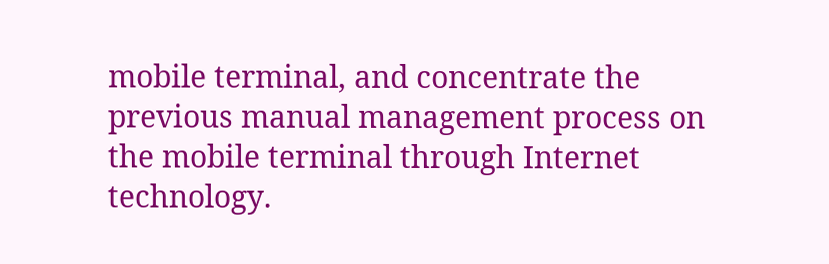mobile terminal, and concentrate the previous manual management process on the mobile terminal through Internet technology.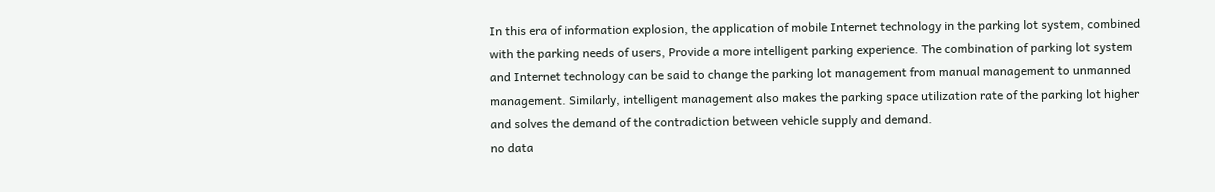In this era of information explosion, the application of mobile Internet technology in the parking lot system, combined with the parking needs of users, Provide a more intelligent parking experience. The combination of parking lot system and Internet technology can be said to change the parking lot management from manual management to unmanned management. Similarly, intelligent management also makes the parking space utilization rate of the parking lot higher and solves the demand of the contradiction between vehicle supply and demand.
no data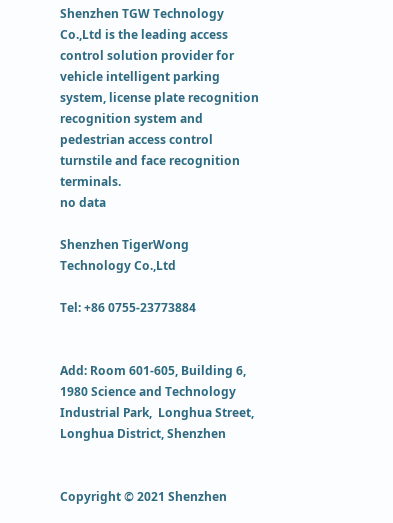Shenzhen TGW Technology Co.,Ltd is the leading access control solution provider for vehicle intelligent parking system, license plate recognition recognition system and pedestrian access control turnstile and face recognition terminals.
no data

Shenzhen TigerWong Technology Co.,Ltd

Tel: +86 0755-23773884


Add: Room 601-605, Building 6, 1980 Science and Technology Industrial Park,  Longhua Street, Longhua District, Shenzhen


Copyright © 2021 Shenzhen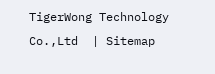TigerWong Technology Co.,Ltd  | Sitemap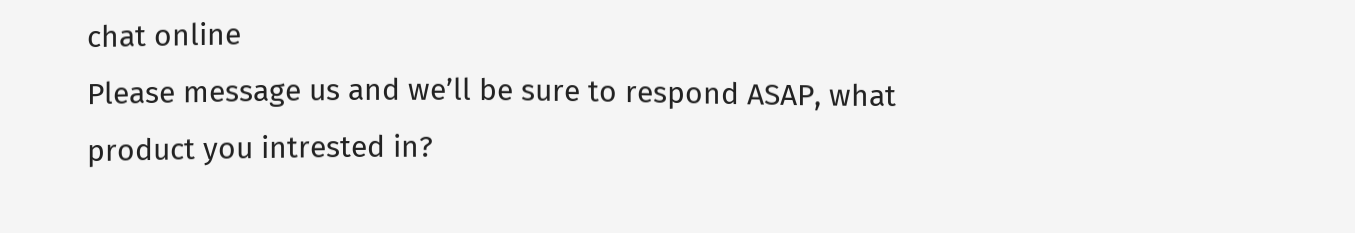chat online
Please message us and we’ll be sure to respond ASAP, what product you intrested in?